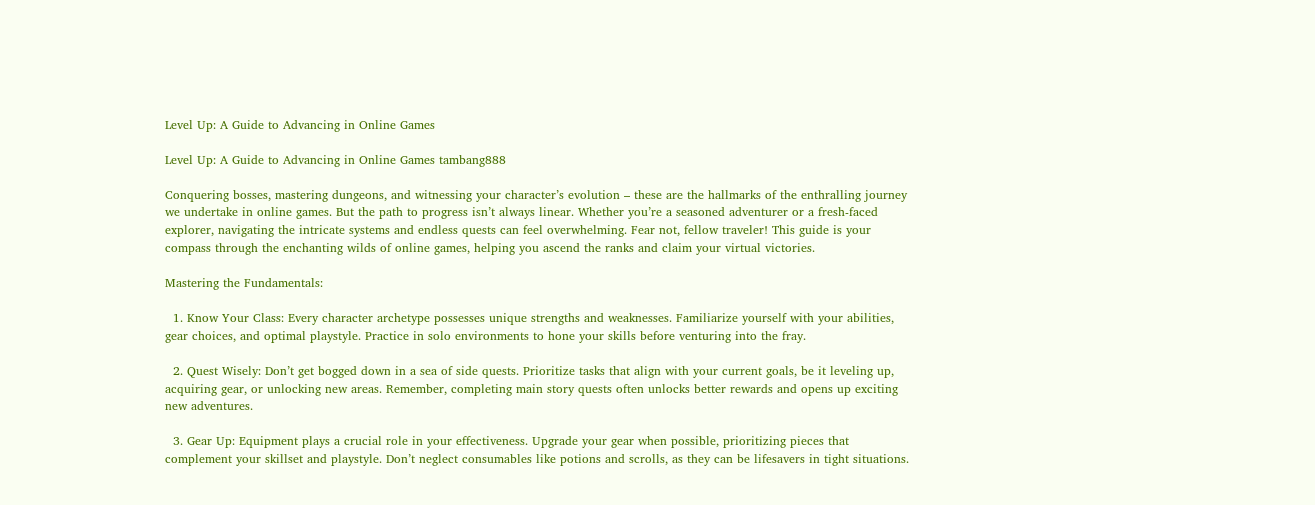Level Up: A Guide to Advancing in Online Games

Level Up: A Guide to Advancing in Online Games tambang888

Conquering bosses, mastering dungeons, and witnessing your character’s evolution – these are the hallmarks of the enthralling journey we undertake in online games. But the path to progress isn’t always linear. Whether you’re a seasoned adventurer or a fresh-faced explorer, navigating the intricate systems and endless quests can feel overwhelming. Fear not, fellow traveler! This guide is your compass through the enchanting wilds of online games, helping you ascend the ranks and claim your virtual victories.

Mastering the Fundamentals:

  1. Know Your Class: Every character archetype possesses unique strengths and weaknesses. Familiarize yourself with your abilities, gear choices, and optimal playstyle. Practice in solo environments to hone your skills before venturing into the fray.

  2. Quest Wisely: Don’t get bogged down in a sea of side quests. Prioritize tasks that align with your current goals, be it leveling up, acquiring gear, or unlocking new areas. Remember, completing main story quests often unlocks better rewards and opens up exciting new adventures.

  3. Gear Up: Equipment plays a crucial role in your effectiveness. Upgrade your gear when possible, prioritizing pieces that complement your skillset and playstyle. Don’t neglect consumables like potions and scrolls, as they can be lifesavers in tight situations.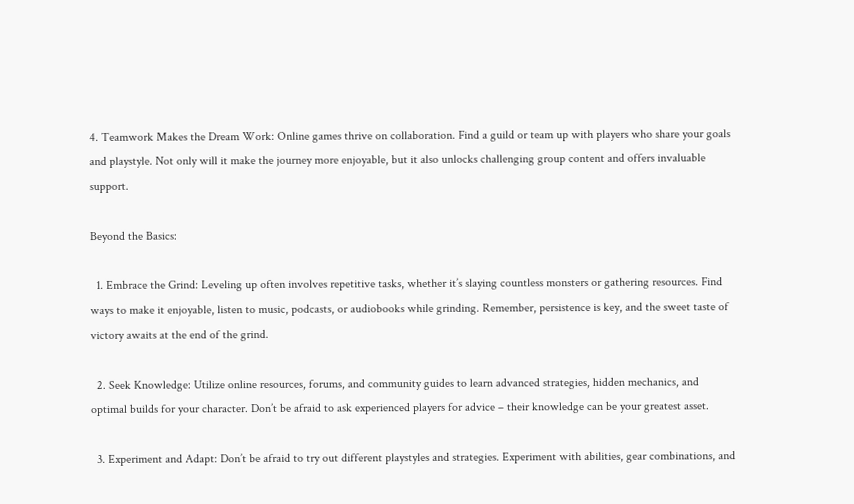4. Teamwork Makes the Dream Work: Online games thrive on collaboration. Find a guild or team up with players who share your goals and playstyle. Not only will it make the journey more enjoyable, but it also unlocks challenging group content and offers invaluable support.

Beyond the Basics:

  1. Embrace the Grind: Leveling up often involves repetitive tasks, whether it’s slaying countless monsters or gathering resources. Find ways to make it enjoyable, listen to music, podcasts, or audiobooks while grinding. Remember, persistence is key, and the sweet taste of victory awaits at the end of the grind.

  2. Seek Knowledge: Utilize online resources, forums, and community guides to learn advanced strategies, hidden mechanics, and optimal builds for your character. Don’t be afraid to ask experienced players for advice – their knowledge can be your greatest asset.

  3. Experiment and Adapt: Don’t be afraid to try out different playstyles and strategies. Experiment with abilities, gear combinations, and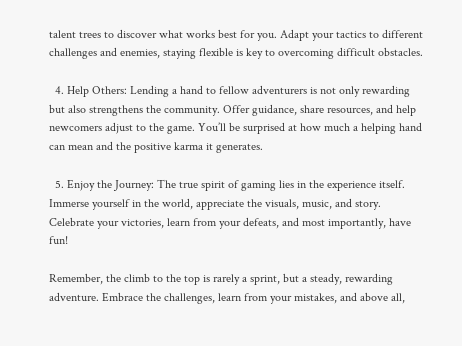talent trees to discover what works best for you. Adapt your tactics to different challenges and enemies, staying flexible is key to overcoming difficult obstacles.

  4. Help Others: Lending a hand to fellow adventurers is not only rewarding but also strengthens the community. Offer guidance, share resources, and help newcomers adjust to the game. You’ll be surprised at how much a helping hand can mean and the positive karma it generates.

  5. Enjoy the Journey: The true spirit of gaming lies in the experience itself. Immerse yourself in the world, appreciate the visuals, music, and story. Celebrate your victories, learn from your defeats, and most importantly, have fun!

Remember, the climb to the top is rarely a sprint, but a steady, rewarding adventure. Embrace the challenges, learn from your mistakes, and above all,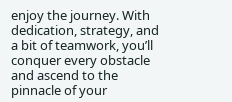enjoy the journey. With dedication, strategy, and a bit of teamwork, you’ll conquer every obstacle and ascend to the pinnacle of your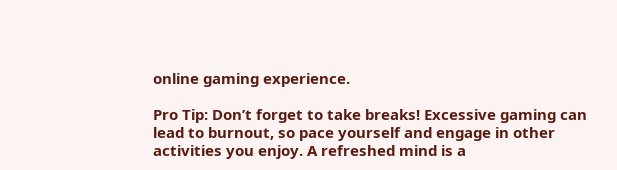online gaming experience.

Pro Tip: Don’t forget to take breaks! Excessive gaming can lead to burnout, so pace yourself and engage in other activities you enjoy. A refreshed mind is a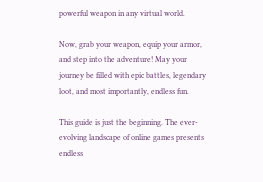powerful weapon in any virtual world.

Now, grab your weapon, equip your armor, and step into the adventure! May your journey be filled with epic battles, legendary loot, and most importantly, endless fun.

This guide is just the beginning. The ever-evolving landscape of online games presents endless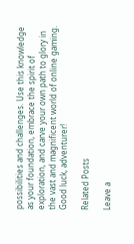possibilities and challenges. Use this knowledge as your foundation, embrace the spirit of exploration, and carve your own path to glory in the vast and magnificent world of online gaming. Good luck, adventurer!

Related Posts

Leave a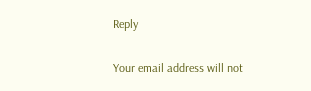Reply

Your email address will not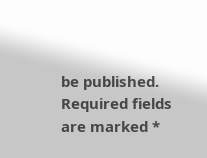be published. Required fields are marked *